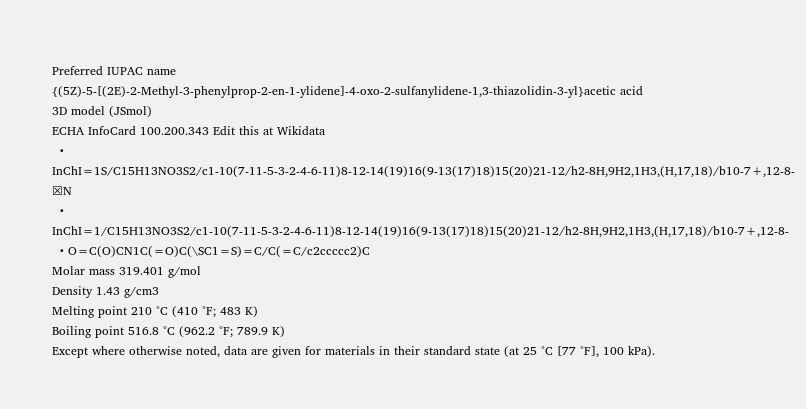Preferred IUPAC name
{(5Z)-5-[(2E)-2-Methyl-3-phenylprop-2-en-1-ylidene]-4-oxo-2-sulfanylidene-1,3-thiazolidin-3-yl}acetic acid
3D model (JSmol)
ECHA InfoCard 100.200.343 Edit this at Wikidata
  • InChI=1S/C15H13NO3S2/c1-10(7-11-5-3-2-4-6-11)8-12-14(19)16(9-13(17)18)15(20)21-12/h2-8H,9H2,1H3,(H,17,18)/b10-7+,12-8- ☒N
  • InChI=1/C15H13NO3S2/c1-10(7-11-5-3-2-4-6-11)8-12-14(19)16(9-13(17)18)15(20)21-12/h2-8H,9H2,1H3,(H,17,18)/b10-7+,12-8-
  • O=C(O)CN1C(=O)C(\SC1=S)=C/C(=C/c2ccccc2)C
Molar mass 319.401 g/mol
Density 1.43 g/cm3
Melting point 210 °C (410 °F; 483 K)
Boiling point 516.8 °C (962.2 °F; 789.9 K)
Except where otherwise noted, data are given for materials in their standard state (at 25 °C [77 °F], 100 kPa).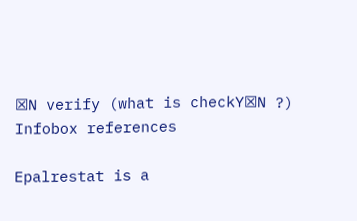☒N verify (what is checkY☒N ?)
Infobox references

Epalrestat is a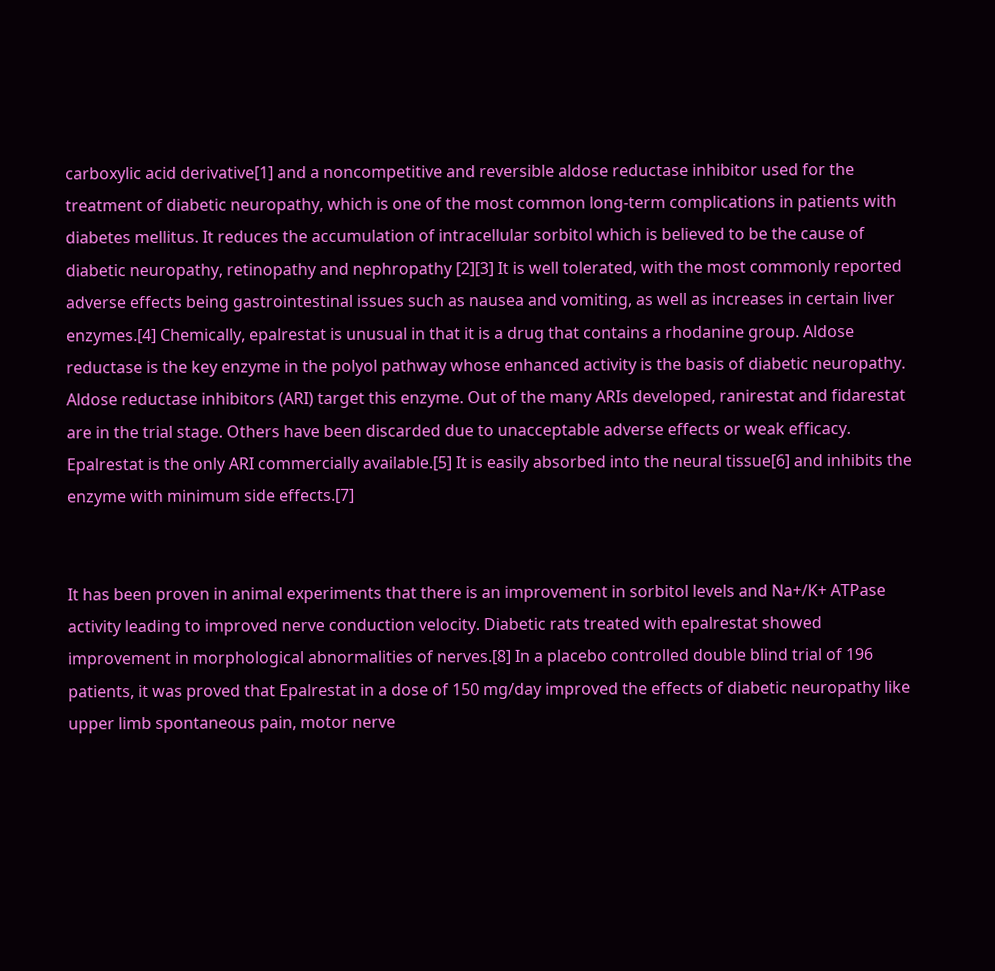carboxylic acid derivative[1] and a noncompetitive and reversible aldose reductase inhibitor used for the treatment of diabetic neuropathy, which is one of the most common long-term complications in patients with diabetes mellitus. It reduces the accumulation of intracellular sorbitol which is believed to be the cause of diabetic neuropathy, retinopathy and nephropathy [2][3] It is well tolerated, with the most commonly reported adverse effects being gastrointestinal issues such as nausea and vomiting, as well as increases in certain liver enzymes.[4] Chemically, epalrestat is unusual in that it is a drug that contains a rhodanine group. Aldose reductase is the key enzyme in the polyol pathway whose enhanced activity is the basis of diabetic neuropathy. Aldose reductase inhibitors (ARI) target this enzyme. Out of the many ARIs developed, ranirestat and fidarestat are in the trial stage. Others have been discarded due to unacceptable adverse effects or weak efficacy. Epalrestat is the only ARI commercially available.[5] It is easily absorbed into the neural tissue[6] and inhibits the enzyme with minimum side effects.[7]


It has been proven in animal experiments that there is an improvement in sorbitol levels and Na+/K+ ATPase activity leading to improved nerve conduction velocity. Diabetic rats treated with epalrestat showed improvement in morphological abnormalities of nerves.[8] In a placebo controlled double blind trial of 196 patients, it was proved that Epalrestat in a dose of 150 mg/day improved the effects of diabetic neuropathy like upper limb spontaneous pain, motor nerve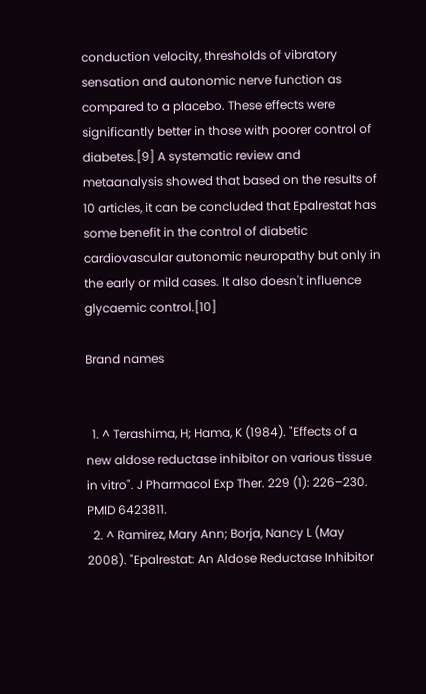conduction velocity, thresholds of vibratory sensation and autonomic nerve function as compared to a placebo. These effects were significantly better in those with poorer control of diabetes.[9] A systematic review and metaanalysis showed that based on the results of 10 articles, it can be concluded that Epalrestat has some benefit in the control of diabetic cardiovascular autonomic neuropathy but only in the early or mild cases. It also doesn't influence glycaemic control.[10]

Brand names


  1. ^ Terashima, H; Hama, K (1984). "Effects of a new aldose reductase inhibitor on various tissue in vitro". J Pharmacol Exp Ther. 229 (1): 226–230. PMID 6423811.
  2. ^ Ramirez, Mary Ann; Borja, Nancy L (May 2008). "Epalrestat: An Aldose Reductase Inhibitor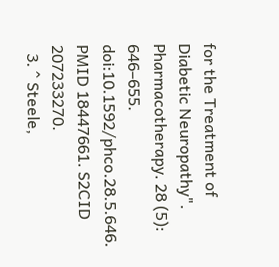for the Treatment of Diabetic Neuropathy". Pharmacotherapy. 28 (5): 646–655. doi:10.1592/phco.28.5.646. PMID 18447661. S2CID 207233270.
  3. ^ Steele,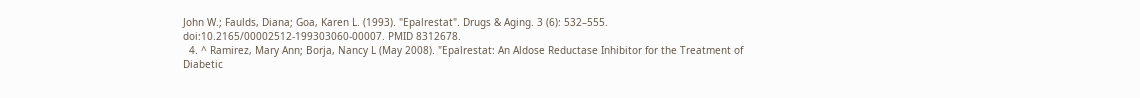John W.; Faulds, Diana; Goa, Karen L. (1993). "Epalrestat". Drugs & Aging. 3 (6): 532–555. doi:10.2165/00002512-199303060-00007. PMID 8312678.
  4. ^ Ramirez, Mary Ann; Borja, Nancy L (May 2008). "Epalrestat: An Aldose Reductase Inhibitor for the Treatment of Diabetic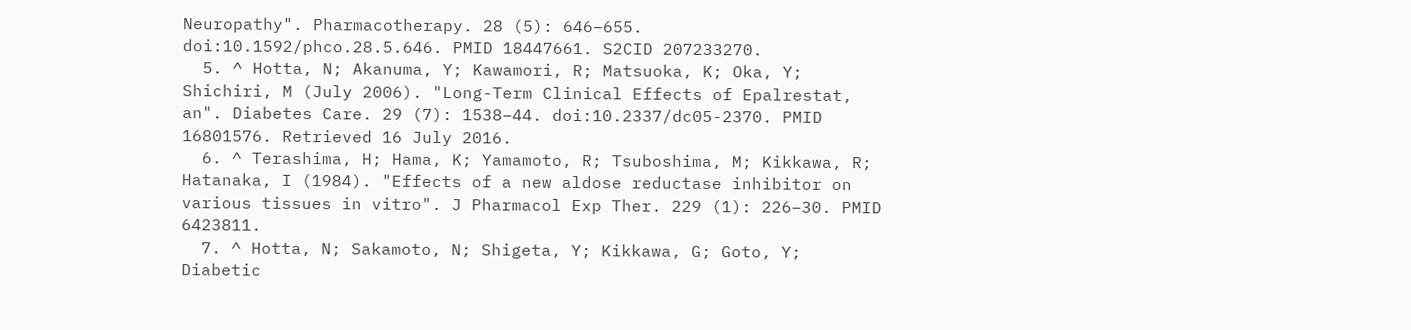Neuropathy". Pharmacotherapy. 28 (5): 646–655. doi:10.1592/phco.28.5.646. PMID 18447661. S2CID 207233270.
  5. ^ Hotta, N; Akanuma, Y; Kawamori, R; Matsuoka, K; Oka, Y; Shichiri, M (July 2006). "Long-Term Clinical Effects of Epalrestat, an". Diabetes Care. 29 (7): 1538–44. doi:10.2337/dc05-2370. PMID 16801576. Retrieved 16 July 2016.
  6. ^ Terashima, H; Hama, K; Yamamoto, R; Tsuboshima, M; Kikkawa, R; Hatanaka, I (1984). "Effects of a new aldose reductase inhibitor on various tissues in vitro". J Pharmacol Exp Ther. 229 (1): 226–30. PMID 6423811.
  7. ^ Hotta, N; Sakamoto, N; Shigeta, Y; Kikkawa, G; Goto, Y; Diabetic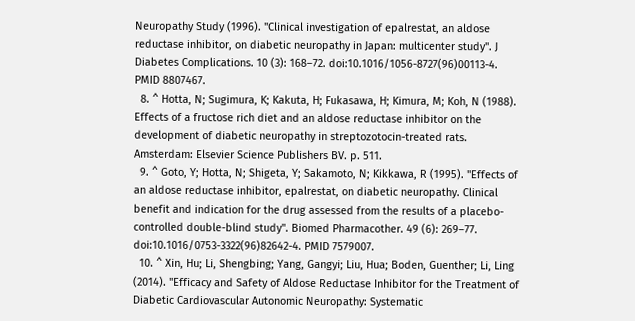Neuropathy Study (1996). "Clinical investigation of epalrestat, an aldose reductase inhibitor, on diabetic neuropathy in Japan: multicenter study". J Diabetes Complications. 10 (3): 168–72. doi:10.1016/1056-8727(96)00113-4. PMID 8807467.
  8. ^ Hotta, N; Sugimura, K; Kakuta, H; Fukasawa, H; Kimura, M; Koh, N (1988). Effects of a fructose rich diet and an aldose reductase inhibitor on the development of diabetic neuropathy in streptozotocin-treated rats. Amsterdam: Elsevier Science Publishers BV. p. 511.
  9. ^ Goto, Y; Hotta, N; Shigeta, Y; Sakamoto, N; Kikkawa, R (1995). "Effects of an aldose reductase inhibitor, epalrestat, on diabetic neuropathy. Clinical benefit and indication for the drug assessed from the results of a placebo-controlled double-blind study". Biomed Pharmacother. 49 (6): 269–77. doi:10.1016/0753-3322(96)82642-4. PMID 7579007.
  10. ^ Xin, Hu; Li, Shengbing; Yang, Gangyi; Liu, Hua; Boden, Guenther; Li, Ling (2014). "Efficacy and Safety of Aldose Reductase Inhibitor for the Treatment of Diabetic Cardiovascular Autonomic Neuropathy: Systematic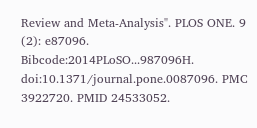Review and Meta-Analysis". PLOS ONE. 9 (2): e87096. Bibcode:2014PLoSO...987096H. doi:10.1371/journal.pone.0087096. PMC 3922720. PMID 24533052.